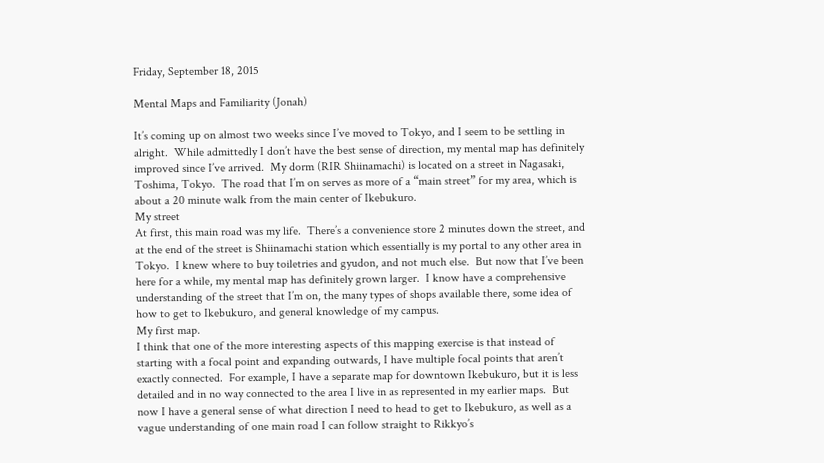Friday, September 18, 2015

Mental Maps and Familiarity (Jonah)

It’s coming up on almost two weeks since I’ve moved to Tokyo, and I seem to be settling in alright.  While admittedly I don’t have the best sense of direction, my mental map has definitely improved since I’ve arrived.  My dorm (RIR Shiinamachi) is located on a street in Nagasaki, Toshima, Tokyo.  The road that I’m on serves as more of a “main street” for my area, which is about a 20 minute walk from the main center of Ikebukuro.
My street
At first, this main road was my life.  There’s a convenience store 2 minutes down the street, and at the end of the street is Shiinamachi station which essentially is my portal to any other area in Tokyo.  I knew where to buy toiletries and gyudon, and not much else.  But now that I’ve been here for a while, my mental map has definitely grown larger.  I know have a comprehensive understanding of the street that I’m on, the many types of shops available there, some idea of how to get to Ikebukuro, and general knowledge of my campus.
My first map.
I think that one of the more interesting aspects of this mapping exercise is that instead of starting with a focal point and expanding outwards, I have multiple focal points that aren’t exactly connected.  For example, I have a separate map for downtown Ikebukuro, but it is less detailed and in no way connected to the area I live in as represented in my earlier maps.  But now I have a general sense of what direction I need to head to get to Ikebukuro, as well as a vague understanding of one main road I can follow straight to Rikkyo’s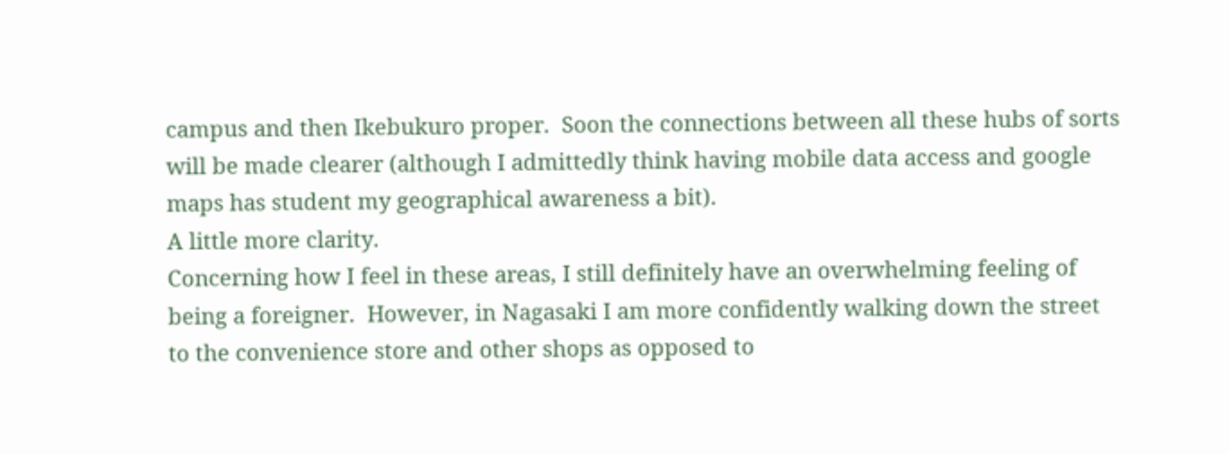campus and then Ikebukuro proper.  Soon the connections between all these hubs of sorts will be made clearer (although I admittedly think having mobile data access and google maps has student my geographical awareness a bit).
A little more clarity.
Concerning how I feel in these areas, I still definitely have an overwhelming feeling of being a foreigner.  However, in Nagasaki I am more confidently walking down the street to the convenience store and other shops as opposed to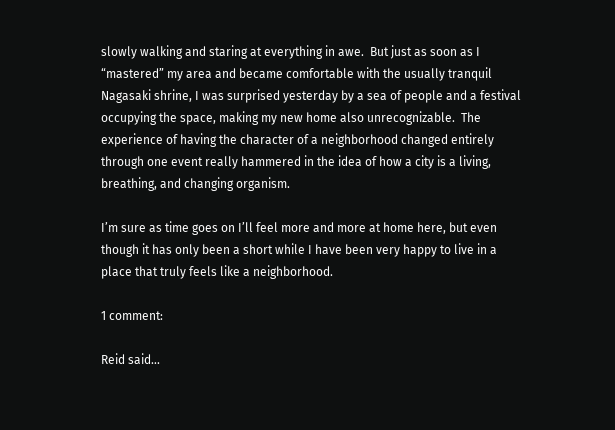slowly walking and staring at everything in awe.  But just as soon as I “mastered” my area and became comfortable with the usually tranquil Nagasaki shrine, I was surprised yesterday by a sea of people and a festival occupying the space, making my new home also unrecognizable.  The experience of having the character of a neighborhood changed entirely through one event really hammered in the idea of how a city is a living, breathing, and changing organism.

I’m sure as time goes on I’ll feel more and more at home here, but even though it has only been a short while I have been very happy to live in a place that truly feels like a neighborhood.

1 comment:

Reid said...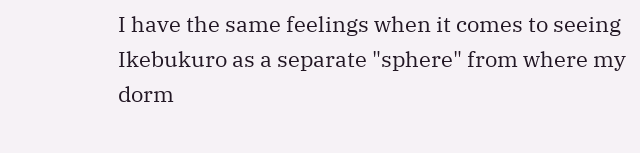I have the same feelings when it comes to seeing Ikebukuro as a separate "sphere" from where my dorm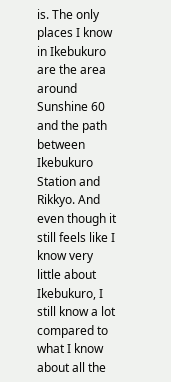is. The only places I know in Ikebukuro are the area around Sunshine 60 and the path between Ikebukuro Station and Rikkyo. And even though it still feels like I know very little about Ikebukuro, I still know a lot compared to what I know about all the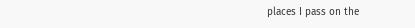places I pass on the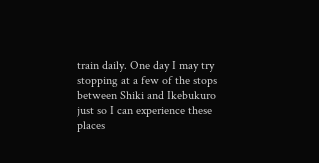train daily. One day I may try stopping at a few of the stops between Shiki and Ikebukuro just so I can experience these places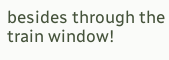besides through the train window!